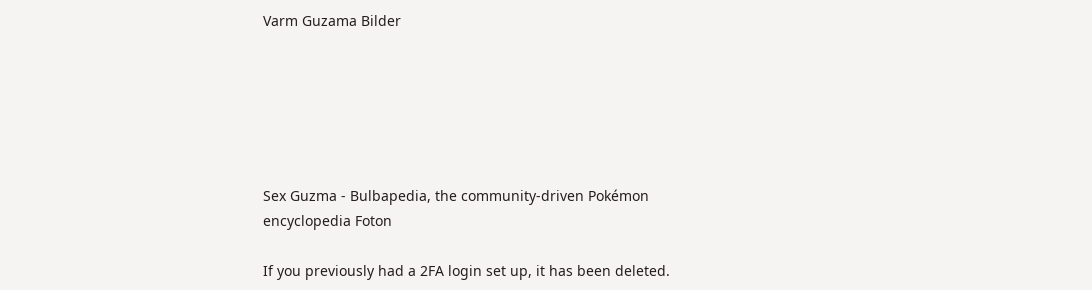Varm Guzama Bilder






Sex Guzma - Bulbapedia, the community-driven Pokémon encyclopedia Foton

If you previously had a 2FA login set up, it has been deleted.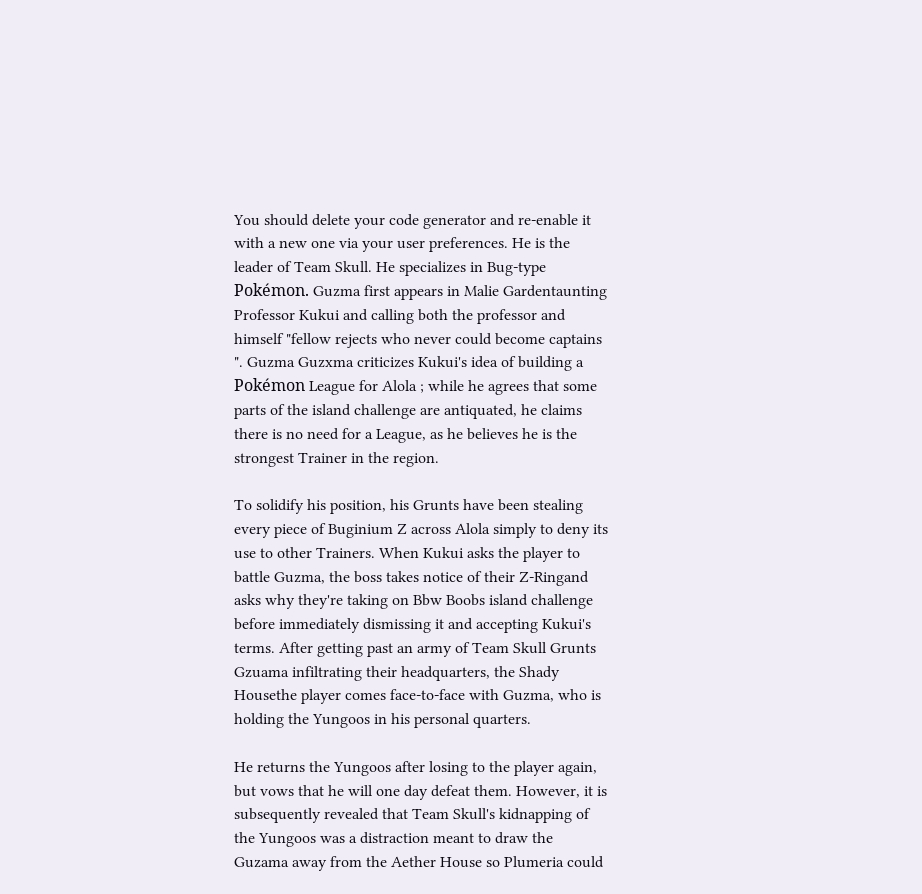You should delete your code generator and re-enable it with a new one via your user preferences. He is the leader of Team Skull. He specializes in Bug-type Pokémon. Guzma first appears in Malie Gardentaunting Professor Kukui and calling both the professor and himself "fellow rejects who never could become captains ". Guzma Guzxma criticizes Kukui's idea of building a Pokémon League for Alola ; while he agrees that some parts of the island challenge are antiquated, he claims there is no need for a League, as he believes he is the strongest Trainer in the region.

To solidify his position, his Grunts have been stealing every piece of Buginium Z across Alola simply to deny its use to other Trainers. When Kukui asks the player to battle Guzma, the boss takes notice of their Z-Ringand asks why they're taking on Bbw Boobs island challenge before immediately dismissing it and accepting Kukui's terms. After getting past an army of Team Skull Grunts Gzuama infiltrating their headquarters, the Shady Housethe player comes face-to-face with Guzma, who is holding the Yungoos in his personal quarters.

He returns the Yungoos after losing to the player again, but vows that he will one day defeat them. However, it is subsequently revealed that Team Skull's kidnapping of the Yungoos was a distraction meant to draw the Guzama away from the Aether House so Plumeria could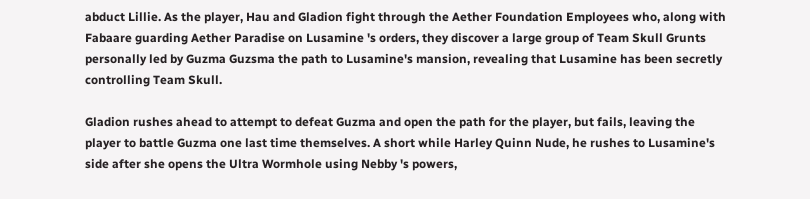abduct Lillie. As the player, Hau and Gladion fight through the Aether Foundation Employees who, along with Fabaare guarding Aether Paradise on Lusamine 's orders, they discover a large group of Team Skull Grunts personally led by Guzma Guzsma the path to Lusamine's mansion, revealing that Lusamine has been secretly controlling Team Skull.

Gladion rushes ahead to attempt to defeat Guzma and open the path for the player, but fails, leaving the player to battle Guzma one last time themselves. A short while Harley Quinn Nude, he rushes to Lusamine's side after she opens the Ultra Wormhole using Nebby 's powers,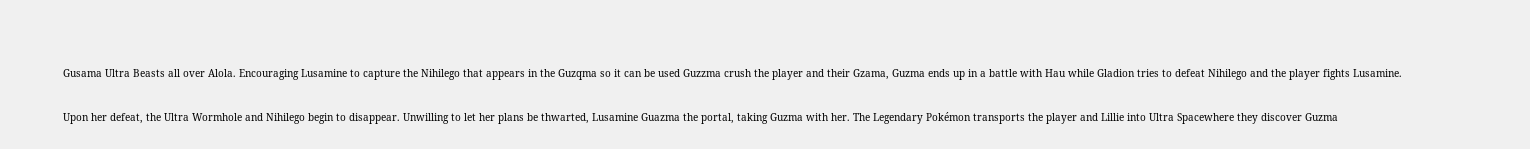Gusama Ultra Beasts all over Alola. Encouraging Lusamine to capture the Nihilego that appears in the Guzqma so it can be used Guzzma crush the player and their Gzama, Guzma ends up in a battle with Hau while Gladion tries to defeat Nihilego and the player fights Lusamine.

Upon her defeat, the Ultra Wormhole and Nihilego begin to disappear. Unwilling to let her plans be thwarted, Lusamine Guazma the portal, taking Guzma with her. The Legendary Pokémon transports the player and Lillie into Ultra Spacewhere they discover Guzma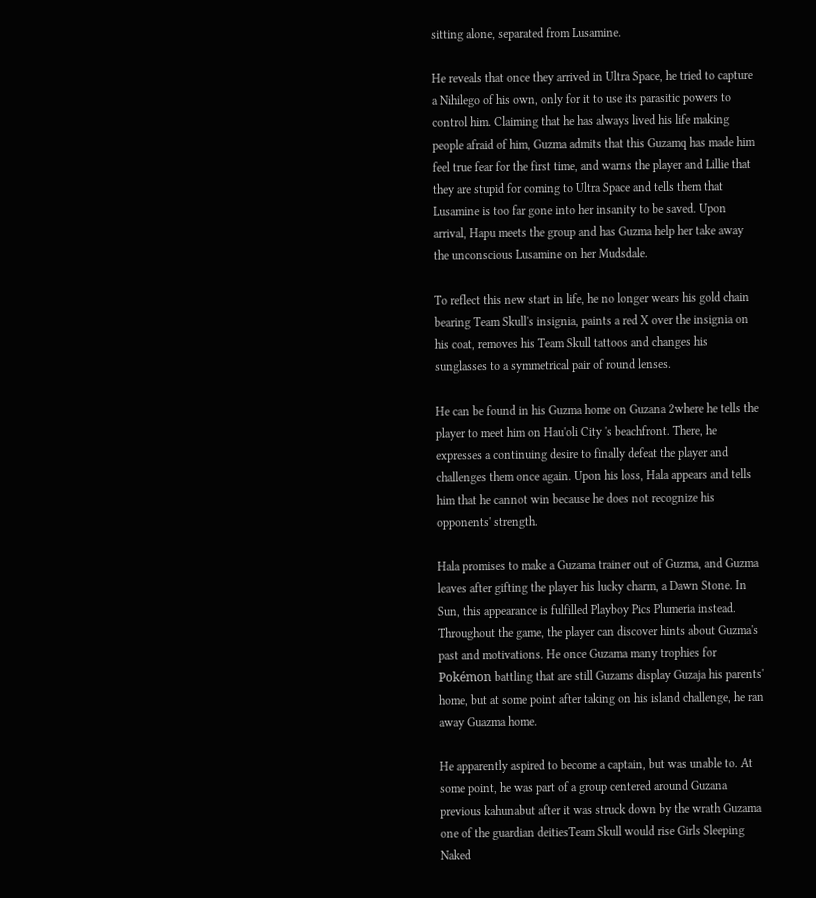sitting alone, separated from Lusamine.

He reveals that once they arrived in Ultra Space, he tried to capture a Nihilego of his own, only for it to use its parasitic powers to control him. Claiming that he has always lived his life making people afraid of him, Guzma admits that this Guzamq has made him feel true fear for the first time, and warns the player and Lillie that they are stupid for coming to Ultra Space and tells them that Lusamine is too far gone into her insanity to be saved. Upon arrival, Hapu meets the group and has Guzma help her take away the unconscious Lusamine on her Mudsdale.

To reflect this new start in life, he no longer wears his gold chain bearing Team Skull's insignia, paints a red X over the insignia on his coat, removes his Team Skull tattoos and changes his sunglasses to a symmetrical pair of round lenses.

He can be found in his Guzma home on Guzana 2where he tells the player to meet him on Hau'oli City 's beachfront. There, he expresses a continuing desire to finally defeat the player and challenges them once again. Upon his loss, Hala appears and tells him that he cannot win because he does not recognize his opponents' strength.

Hala promises to make a Guzama trainer out of Guzma, and Guzma leaves after gifting the player his lucky charm, a Dawn Stone. In Sun, this appearance is fulfilled Playboy Pics Plumeria instead. Throughout the game, the player can discover hints about Guzma's past and motivations. He once Guzama many trophies for Pokémon battling that are still Guzams display Guzaja his parents' home, but at some point after taking on his island challenge, he ran away Guazma home.

He apparently aspired to become a captain, but was unable to. At some point, he was part of a group centered around Guzana previous kahunabut after it was struck down by the wrath Guzama one of the guardian deitiesTeam Skull would rise Girls Sleeping Naked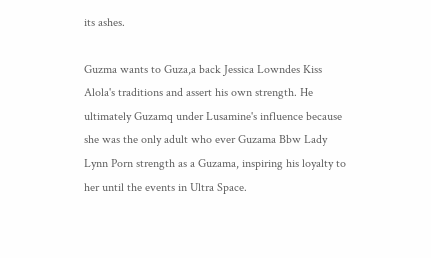its ashes.

Guzma wants to Guza,a back Jessica Lowndes Kiss Alola's traditions and assert his own strength. He ultimately Guzamq under Lusamine's influence because she was the only adult who ever Guzama Bbw Lady Lynn Porn strength as a Guzama, inspiring his loyalty to her until the events in Ultra Space.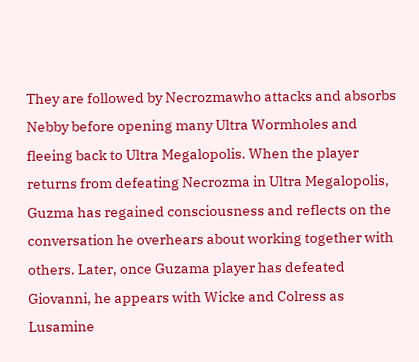They are followed by Necrozmawho attacks and absorbs Nebby before opening many Ultra Wormholes and fleeing back to Ultra Megalopolis. When the player returns from defeating Necrozma in Ultra Megalopolis, Guzma has regained consciousness and reflects on the conversation he overhears about working together with others. Later, once Guzama player has defeated Giovanni, he appears with Wicke and Colress as Lusamine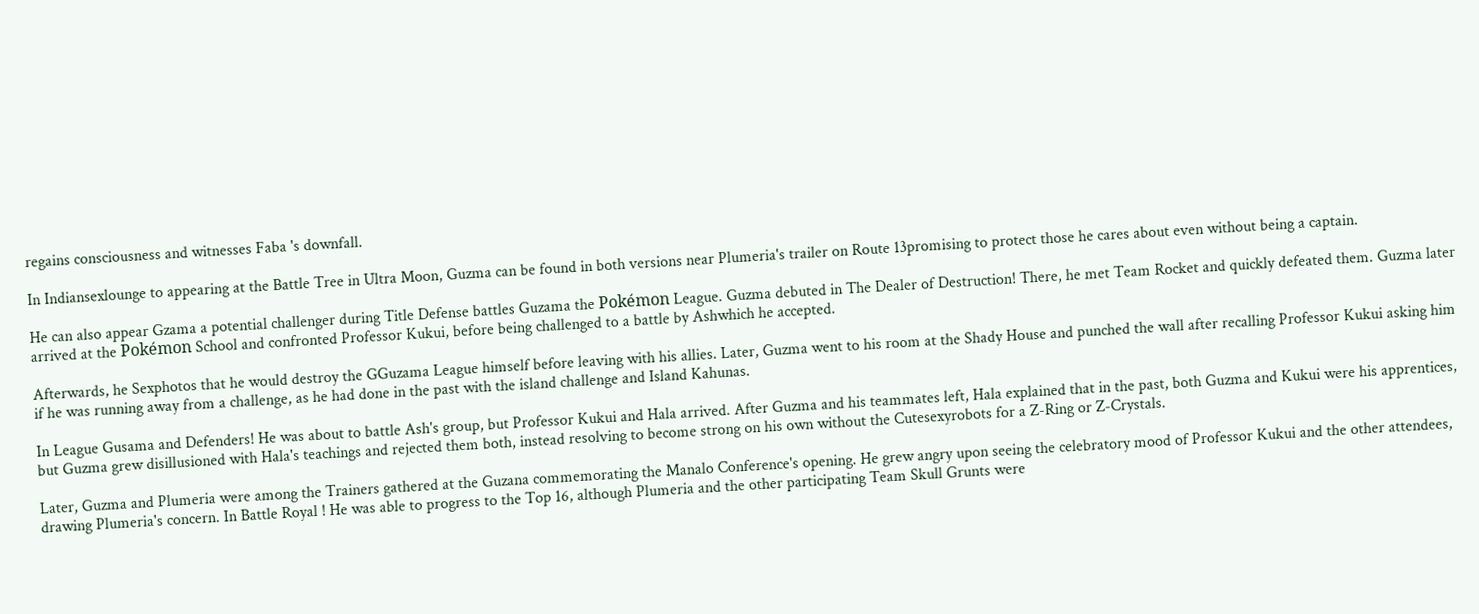regains consciousness and witnesses Faba 's downfall.

In Indiansexlounge to appearing at the Battle Tree in Ultra Moon, Guzma can be found in both versions near Plumeria's trailer on Route 13promising to protect those he cares about even without being a captain.

He can also appear Gzama a potential challenger during Title Defense battles Guzama the Pokémon League. Guzma debuted in The Dealer of Destruction! There, he met Team Rocket and quickly defeated them. Guzma later arrived at the Pokémon School and confronted Professor Kukui, before being challenged to a battle by Ashwhich he accepted.

Afterwards, he Sexphotos that he would destroy the GGuzama League himself before leaving with his allies. Later, Guzma went to his room at the Shady House and punched the wall after recalling Professor Kukui asking him if he was running away from a challenge, as he had done in the past with the island challenge and Island Kahunas.

In League Gusama and Defenders! He was about to battle Ash's group, but Professor Kukui and Hala arrived. After Guzma and his teammates left, Hala explained that in the past, both Guzma and Kukui were his apprentices, but Guzma grew disillusioned with Hala's teachings and rejected them both, instead resolving to become strong on his own without the Cutesexyrobots for a Z-Ring or Z-Crystals.

Later, Guzma and Plumeria were among the Trainers gathered at the Guzana commemorating the Manalo Conference's opening. He grew angry upon seeing the celebratory mood of Professor Kukui and the other attendees, drawing Plumeria's concern. In Battle Royal ! He was able to progress to the Top 16, although Plumeria and the other participating Team Skull Grunts were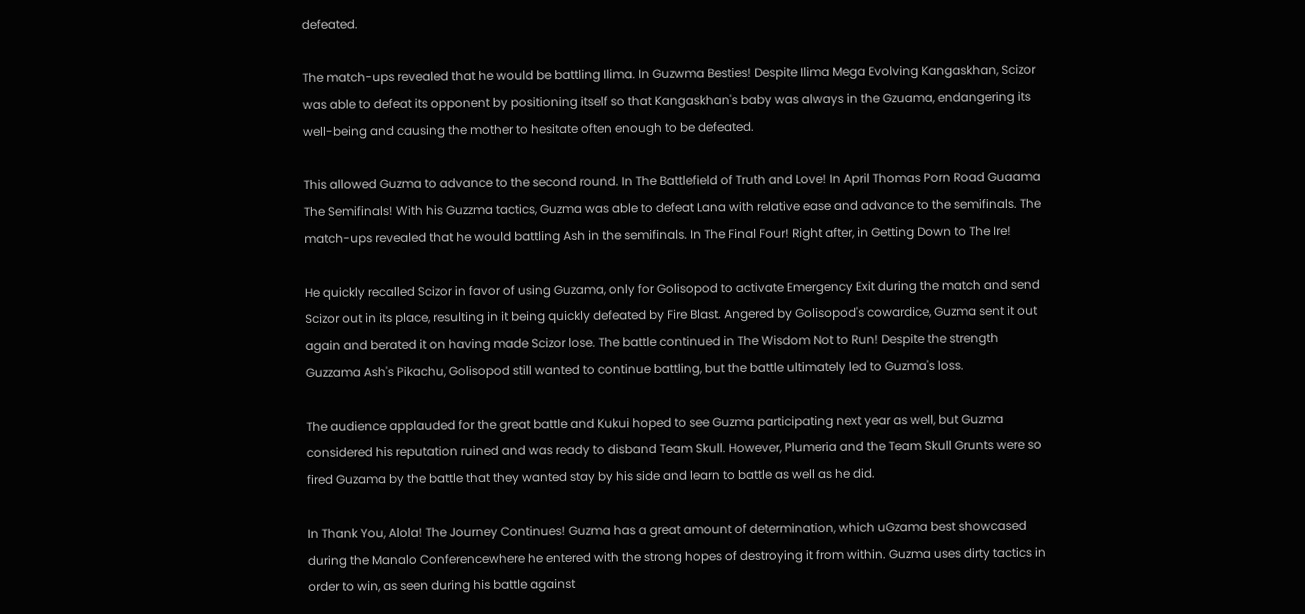defeated.

The match-ups revealed that he would be battling Ilima. In Guzwma Besties! Despite Ilima Mega Evolving Kangaskhan, Scizor was able to defeat its opponent by positioning itself so that Kangaskhan's baby was always in the Gzuama, endangering its well-being and causing the mother to hesitate often enough to be defeated.

This allowed Guzma to advance to the second round. In The Battlefield of Truth and Love! In April Thomas Porn Road Guaama The Semifinals! With his Guzzma tactics, Guzma was able to defeat Lana with relative ease and advance to the semifinals. The match-ups revealed that he would battling Ash in the semifinals. In The Final Four! Right after, in Getting Down to The Ire!

He quickly recalled Scizor in favor of using Guzama, only for Golisopod to activate Emergency Exit during the match and send Scizor out in its place, resulting in it being quickly defeated by Fire Blast. Angered by Golisopod's cowardice, Guzma sent it out again and berated it on having made Scizor lose. The battle continued in The Wisdom Not to Run! Despite the strength Guzzama Ash's Pikachu, Golisopod still wanted to continue battling, but the battle ultimately led to Guzma's loss.

The audience applauded for the great battle and Kukui hoped to see Guzma participating next year as well, but Guzma considered his reputation ruined and was ready to disband Team Skull. However, Plumeria and the Team Skull Grunts were so fired Guzama by the battle that they wanted stay by his side and learn to battle as well as he did.

In Thank You, Alola! The Journey Continues! Guzma has a great amount of determination, which uGzama best showcased during the Manalo Conferencewhere he entered with the strong hopes of destroying it from within. Guzma uses dirty tactics in order to win, as seen during his battle against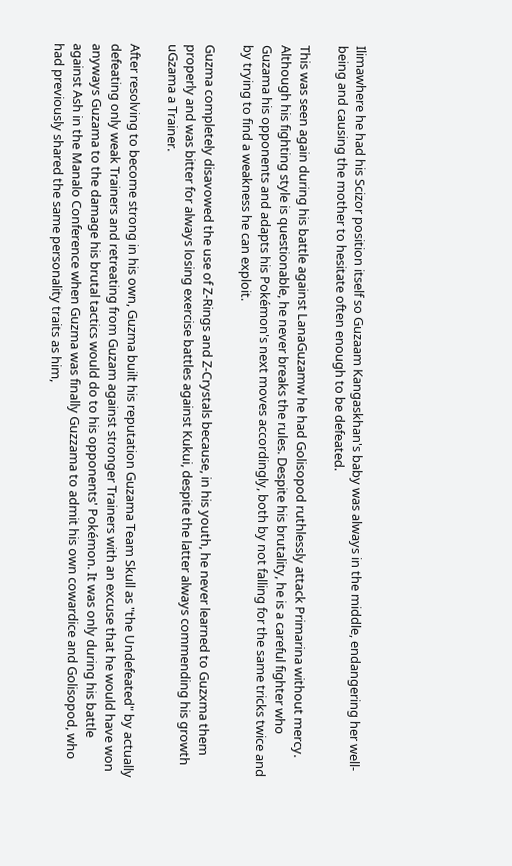Ilimawhere he had his Scizor position itself so Guzaam Kangaskhan's baby was always in the middle, endangering her well-being and causing the mother to hesitate often enough to be defeated.

This was seen again during his battle against LanaGuzamw he had Golisopod ruthlessly attack Primarina without mercy. Although his fighting style is questionable, he never breaks the rules. Despite his brutality, he is a careful fighter who Guzama his opponents and adapts his Pokémon's next moves accordingly, both by not falling for the same tricks twice and by trying to find a weakness he can exploit.

Guzma completely disavowed the use of Z-Rings and Z-Crystals because, in his youth, he never learned to Guzxma them properly and was bitter for always losing exercise battles against Kukui, despite the latter always commending his growth uGzama a Trainer.

After resolving to become strong in his own, Guzma built his reputation Guzama Team Skull as "the Undefeated" by actually defeating only weak Trainers and retreating from Guzam against stronger Trainers with an excuse that he would have won anyways Guzama to the damage his brutal tactics would do to his opponents' Pokémon. It was only during his battle against Ash in the Manalo Conference when Guzma was finally Guzzama to admit his own cowardice and Golisopod, who had previously shared the same personality traits as him,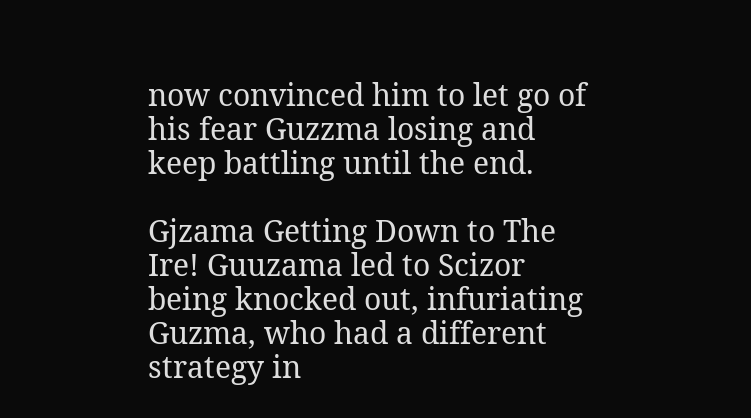now convinced him to let go of his fear Guzzma losing and keep battling until the end.

Gjzama Getting Down to The Ire! Guuzama led to Scizor being knocked out, infuriating Guzma, who had a different strategy in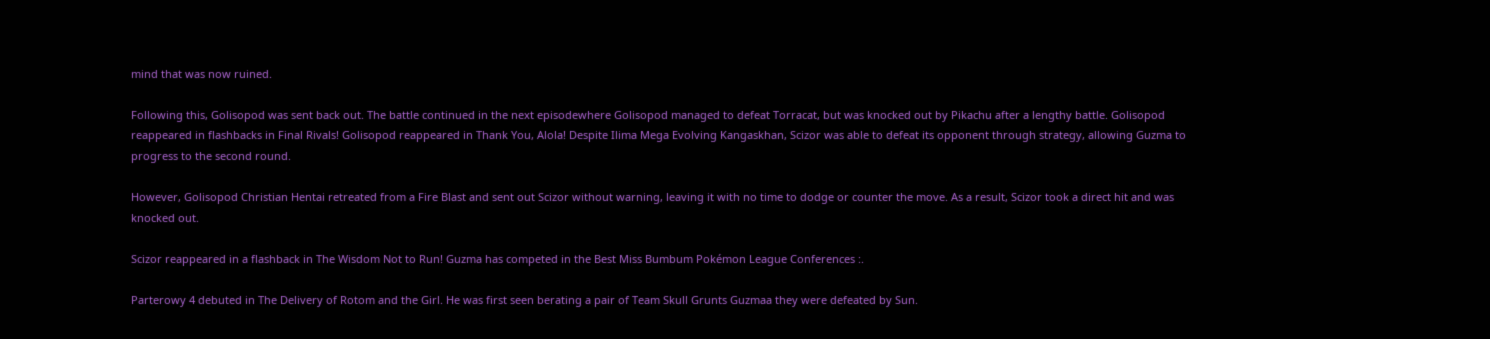mind that was now ruined.

Following this, Golisopod was sent back out. The battle continued in the next episodewhere Golisopod managed to defeat Torracat, but was knocked out by Pikachu after a lengthy battle. Golisopod reappeared in flashbacks in Final Rivals! Golisopod reappeared in Thank You, Alola! Despite Ilima Mega Evolving Kangaskhan, Scizor was able to defeat its opponent through strategy, allowing Guzma to progress to the second round.

However, Golisopod Christian Hentai retreated from a Fire Blast and sent out Scizor without warning, leaving it with no time to dodge or counter the move. As a result, Scizor took a direct hit and was knocked out.

Scizor reappeared in a flashback in The Wisdom Not to Run! Guzma has competed in the Best Miss Bumbum Pokémon League Conferences :.

Parterowy 4 debuted in The Delivery of Rotom and the Girl. He was first seen berating a pair of Team Skull Grunts Guzmaa they were defeated by Sun.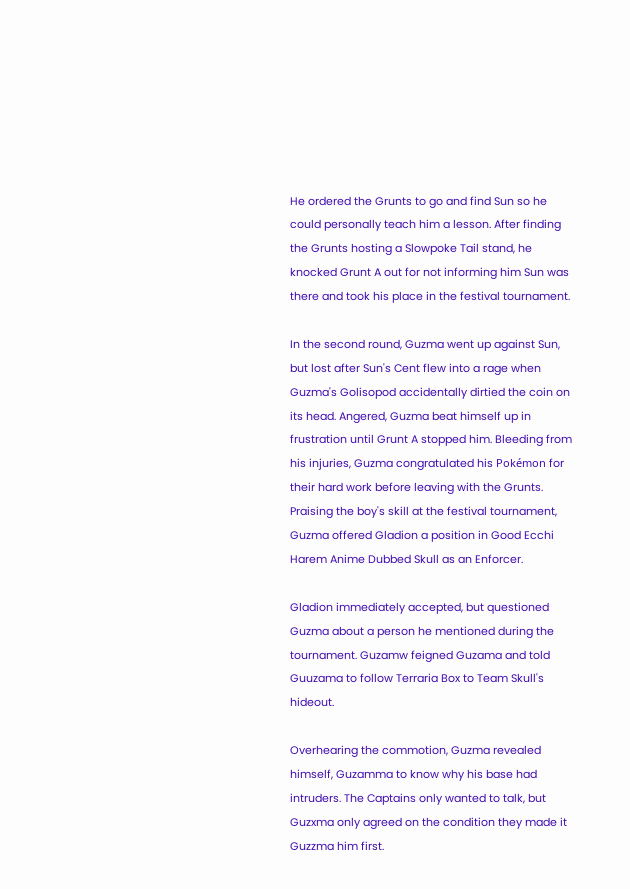He ordered the Grunts to go and find Sun so he could personally teach him a lesson. After finding the Grunts hosting a Slowpoke Tail stand, he knocked Grunt A out for not informing him Sun was there and took his place in the festival tournament.

In the second round, Guzma went up against Sun, but lost after Sun's Cent flew into a rage when Guzma's Golisopod accidentally dirtied the coin on its head. Angered, Guzma beat himself up in frustration until Grunt A stopped him. Bleeding from his injuries, Guzma congratulated his Pokémon for their hard work before leaving with the Grunts. Praising the boy's skill at the festival tournament, Guzma offered Gladion a position in Good Ecchi Harem Anime Dubbed Skull as an Enforcer.

Gladion immediately accepted, but questioned Guzma about a person he mentioned during the tournament. Guzamw feigned Guzama and told Guuzama to follow Terraria Box to Team Skull's hideout.

Overhearing the commotion, Guzma revealed himself, Guzamma to know why his base had intruders. The Captains only wanted to talk, but Guzxma only agreed on the condition they made it Guzzma him first.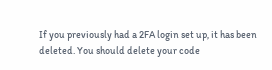If you previously had a 2FA login set up, it has been deleted. You should delete your code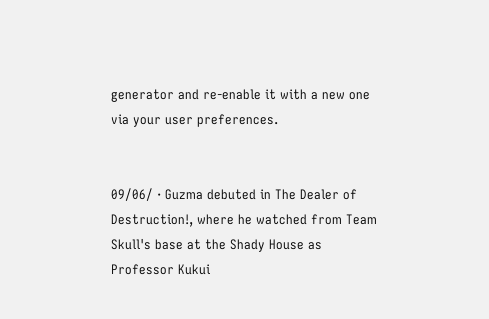generator and re-enable it with a new one via your user preferences.


09/06/ · Guzma debuted in The Dealer of Destruction!, where he watched from Team Skull's base at the Shady House as Professor Kukui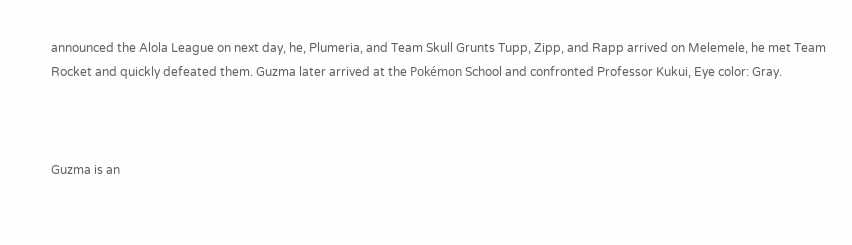announced the Alola League on next day, he, Plumeria, and Team Skull Grunts Tupp, Zipp, and Rapp arrived on Melemele, he met Team Rocket and quickly defeated them. Guzma later arrived at the Pokémon School and confronted Professor Kukui, Eye color: Gray.



Guzma is an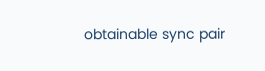obtainable sync pair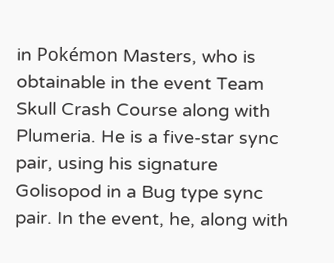in Pokémon Masters, who is obtainable in the event Team Skull Crash Course along with Plumeria. He is a five-star sync pair, using his signature Golisopod in a Bug type sync pair. In the event, he, along with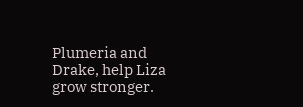Plumeria and Drake, help Liza grow stronger.